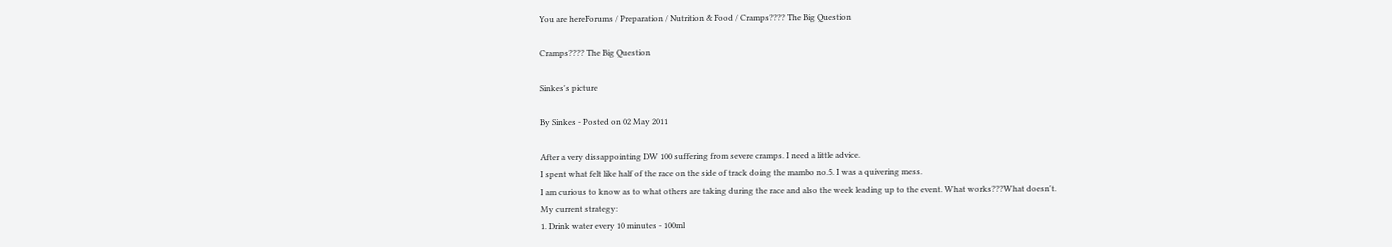You are hereForums / Preparation / Nutrition & Food / Cramps???? The Big Question

Cramps???? The Big Question

Sinkes's picture

By Sinkes - Posted on 02 May 2011

After a very dissappointing DW 100 suffering from severe cramps. I need a little advice.
I spent what felt like half of the race on the side of track doing the mambo no.5. I was a quivering mess.
I am curious to know as to what others are taking during the race and also the week leading up to the event. What works???What doesn't.
My current strategy:
1. Drink water every 10 minutes - 100ml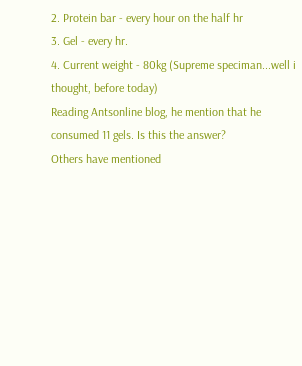2. Protein bar - every hour on the half hr
3. Gel - every hr.
4. Current weight - 80kg (Supreme speciman...well i thought, before today)
Reading Antsonline blog, he mention that he consumed 11 gels. Is this the answer?
Others have mentioned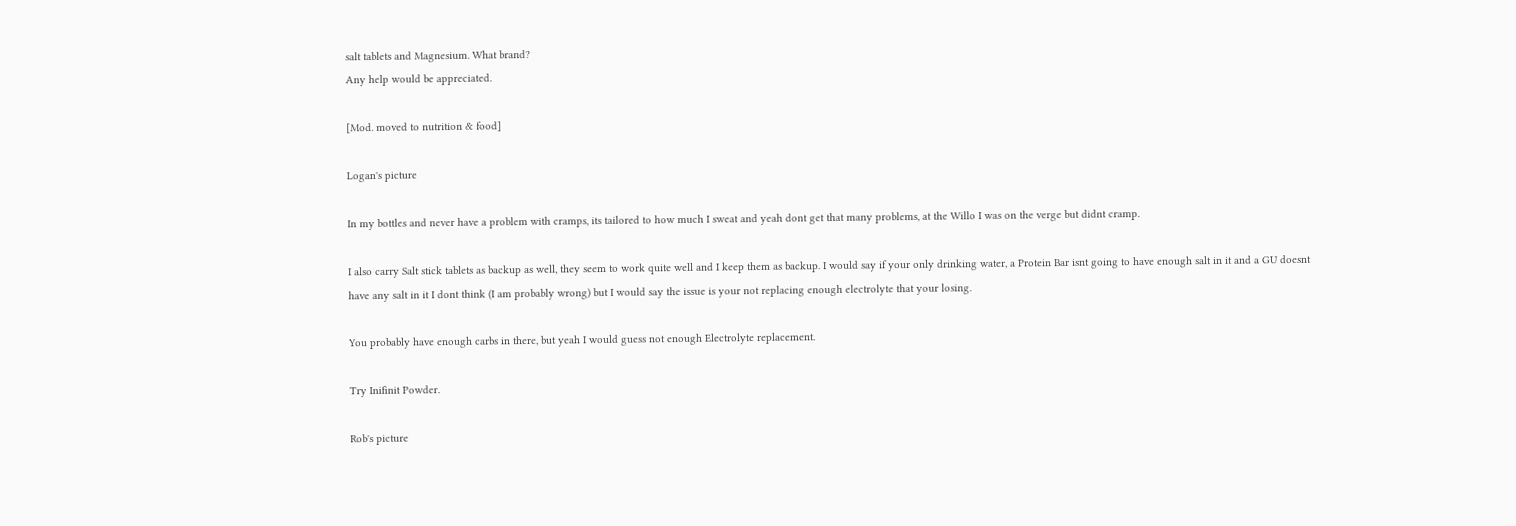salt tablets and Magnesium. What brand?
Any help would be appreciated.

[Mod. moved to nutrition & food]

Logan's picture

In my bottles and never have a problem with cramps, its tailored to how much I sweat and yeah dont get that many problems, at the Willo I was on the verge but didnt cramp.

I also carry Salt stick tablets as backup as well, they seem to work quite well and I keep them as backup. I would say if your only drinking water, a Protein Bar isnt going to have enough salt in it and a GU doesnt have any salt in it I dont think (I am probably wrong) but I would say the issue is your not replacing enough electrolyte that your losing.

You probably have enough carbs in there, but yeah I would guess not enough Electrolyte replacement.

Try Inifinit Powder.

Rob's picture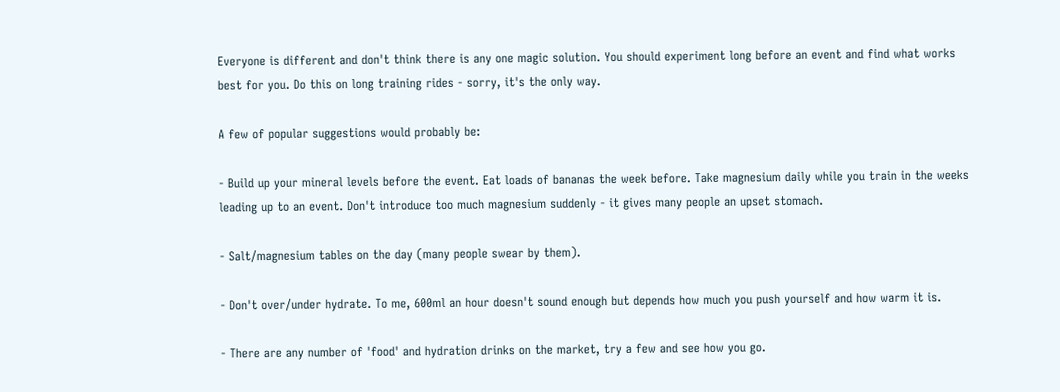Everyone is different and don't think there is any one magic solution. You should experiment long before an event and find what works best for you. Do this on long training rides - sorry, it's the only way.

A few of popular suggestions would probably be:

- Build up your mineral levels before the event. Eat loads of bananas the week before. Take magnesium daily while you train in the weeks leading up to an event. Don't introduce too much magnesium suddenly - it gives many people an upset stomach.

- Salt/magnesium tables on the day (many people swear by them).

- Don't over/under hydrate. To me, 600ml an hour doesn't sound enough but depends how much you push yourself and how warm it is.

- There are any number of 'food' and hydration drinks on the market, try a few and see how you go.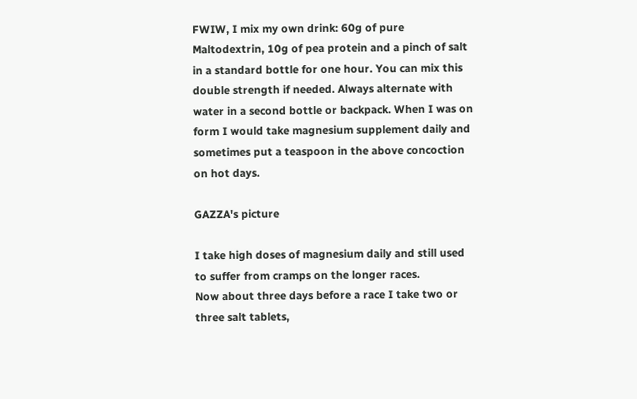FWIW, I mix my own drink: 60g of pure Maltodextrin, 10g of pea protein and a pinch of salt in a standard bottle for one hour. You can mix this double strength if needed. Always alternate with water in a second bottle or backpack. When I was on form I would take magnesium supplement daily and sometimes put a teaspoon in the above concoction on hot days.

GAZZA's picture

I take high doses of magnesium daily and still used to suffer from cramps on the longer races.
Now about three days before a race I take two or three salt tablets,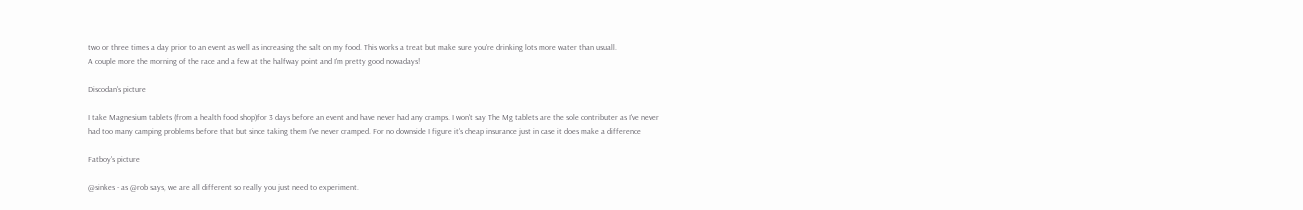two or three times a day prior to an event as well as increasing the salt on my food. This works a treat but make sure you're drinking lots more water than usuall.
A couple more the morning of the race and a few at the halfway point and I'm pretty good nowadays!

Discodan's picture

I take Magnesium tablets (from a health food shop)for 3 days before an event and have never had any cramps. I won't say The Mg tablets are the sole contributer as I've never had too many camping problems before that but since taking them I've never cramped. For no downside I figure it's cheap insurance just in case it does make a difference

Fatboy's picture

@sinkes - as @rob says, we are all different so really you just need to experiment.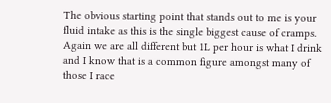The obvious starting point that stands out to me is your fluid intake as this is the single biggest cause of cramps. Again we are all different but 1L per hour is what I drink and I know that is a common figure amongst many of those I race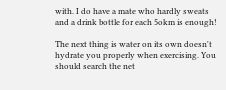with. I do have a mate who hardly sweats and a drink bottle for each 5okm is enough!

The next thing is water on its own doesn't hydrate you properly when exercising. You should search the net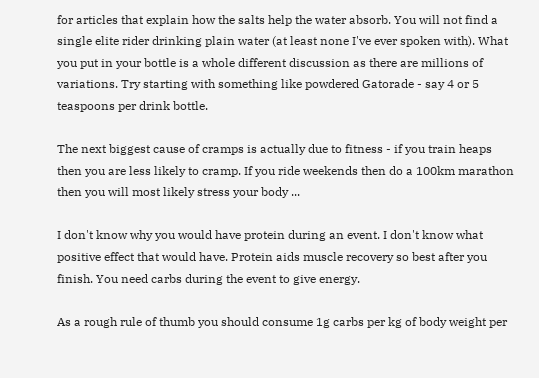for articles that explain how the salts help the water absorb. You will not find a single elite rider drinking plain water (at least none I've ever spoken with). What you put in your bottle is a whole different discussion as there are millions of variations. Try starting with something like powdered Gatorade - say 4 or 5 teaspoons per drink bottle.

The next biggest cause of cramps is actually due to fitness - if you train heaps then you are less likely to cramp. If you ride weekends then do a 100km marathon then you will most likely stress your body ...

I don't know why you would have protein during an event. I don't know what positive effect that would have. Protein aids muscle recovery so best after you finish. You need carbs during the event to give energy.

As a rough rule of thumb you should consume 1g carbs per kg of body weight per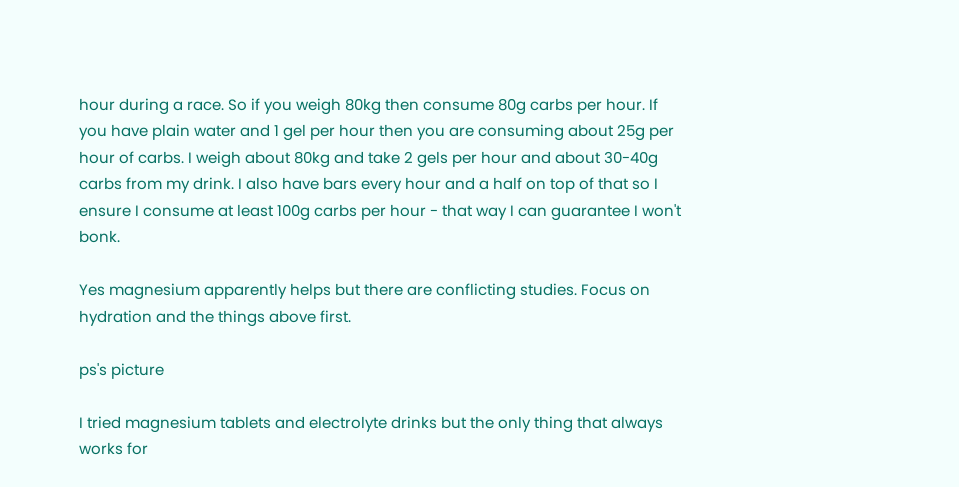hour during a race. So if you weigh 80kg then consume 80g carbs per hour. If you have plain water and 1 gel per hour then you are consuming about 25g per hour of carbs. I weigh about 80kg and take 2 gels per hour and about 30-40g carbs from my drink. I also have bars every hour and a half on top of that so I ensure I consume at least 100g carbs per hour - that way I can guarantee I won't bonk.

Yes magnesium apparently helps but there are conflicting studies. Focus on hydration and the things above first.

ps's picture

I tried magnesium tablets and electrolyte drinks but the only thing that always works for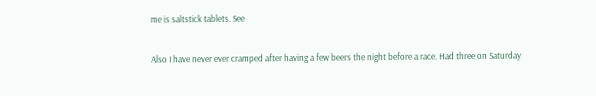me is saltstick tablets. See

Also I have never ever cramped after having a few beers the night before a race. Had three on Saturday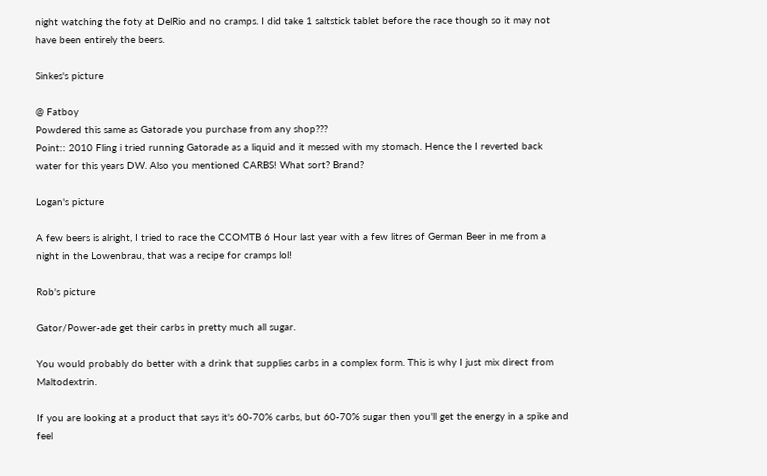night watching the foty at DelRio and no cramps. I did take 1 saltstick tablet before the race though so it may not have been entirely the beers.

Sinkes's picture

@ Fatboy
Powdered this same as Gatorade you purchase from any shop???
Point:: 2010 Fling i tried running Gatorade as a liquid and it messed with my stomach. Hence the I reverted back water for this years DW. Also you mentioned CARBS! What sort? Brand?

Logan's picture

A few beers is alright, I tried to race the CCOMTB 6 Hour last year with a few litres of German Beer in me from a night in the Lowenbrau, that was a recipe for cramps lol!

Rob's picture

Gator/Power-ade get their carbs in pretty much all sugar.

You would probably do better with a drink that supplies carbs in a complex form. This is why I just mix direct from Maltodextrin.

If you are looking at a product that says it's 60-70% carbs, but 60-70% sugar then you'll get the energy in a spike and feel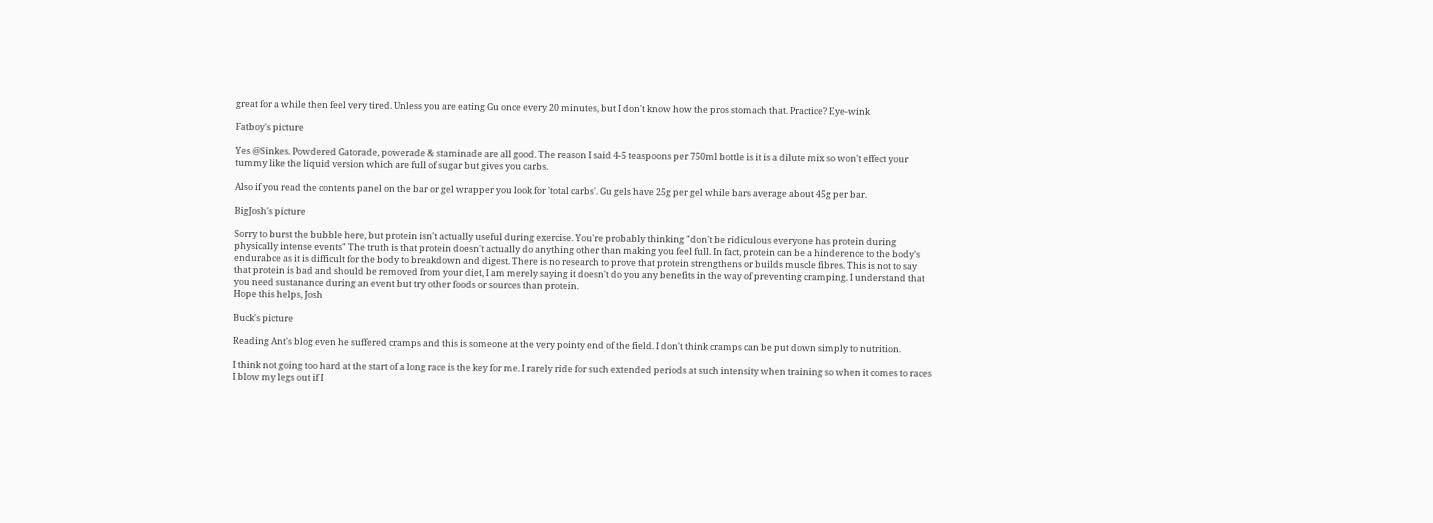great for a while then feel very tired. Unless you are eating Gu once every 20 minutes, but I don't know how the pros stomach that. Practice? Eye-wink

Fatboy's picture

Yes @Sinkes. Powdered Gatorade, powerade & staminade are all good. The reason I said 4-5 teaspoons per 750ml bottle is it is a dilute mix so won't effect your tummy like the liquid version which are full of sugar but gives you carbs.

Also if you read the contents panel on the bar or gel wrapper you look for 'total carbs'. Gu gels have 25g per gel while bars average about 45g per bar.

BigJosh's picture

Sorry to burst the bubble here, but protein isn't actually useful during exercise. You're probably thinking "don't be ridiculous everyone has protein during physically intense events" The truth is that protein doesn't actually do anything other than making you feel full. In fact, protein can be a hinderence to the body's endurabce as it is difficult for the body to breakdown and digest. There is no research to prove that protein strengthens or builds muscle fibres. This is not to say that protein is bad and should be removed from your diet, I am merely saying it doesn't do you any benefits in the way of preventing cramping. I understand that you need sustanance during an event but try other foods or sources than protein.
Hope this helps, Josh

Buck's picture

Reading Ant's blog even he suffered cramps and this is someone at the very pointy end of the field. I don't think cramps can be put down simply to nutrition.

I think not going too hard at the start of a long race is the key for me. I rarely ride for such extended periods at such intensity when training so when it comes to races I blow my legs out if I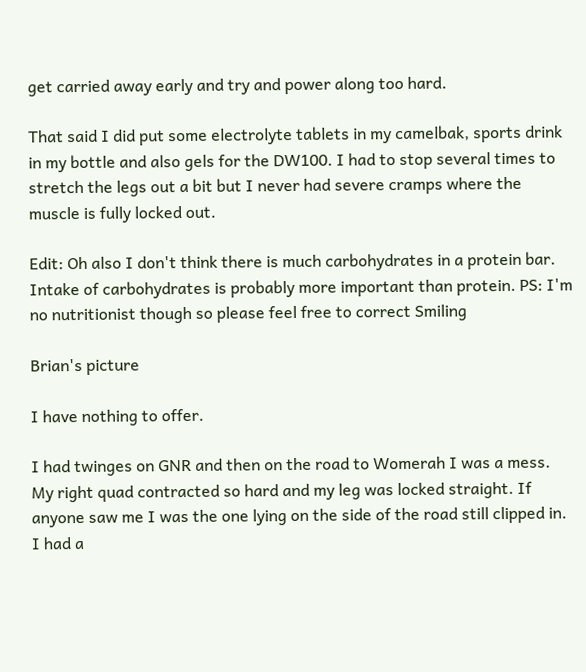get carried away early and try and power along too hard.

That said I did put some electrolyte tablets in my camelbak, sports drink in my bottle and also gels for the DW100. I had to stop several times to stretch the legs out a bit but I never had severe cramps where the muscle is fully locked out.

Edit: Oh also I don't think there is much carbohydrates in a protein bar. Intake of carbohydrates is probably more important than protein. PS: I'm no nutritionist though so please feel free to correct Smiling

Brian's picture

I have nothing to offer.

I had twinges on GNR and then on the road to Womerah I was a mess. My right quad contracted so hard and my leg was locked straight. If anyone saw me I was the one lying on the side of the road still clipped in. I had a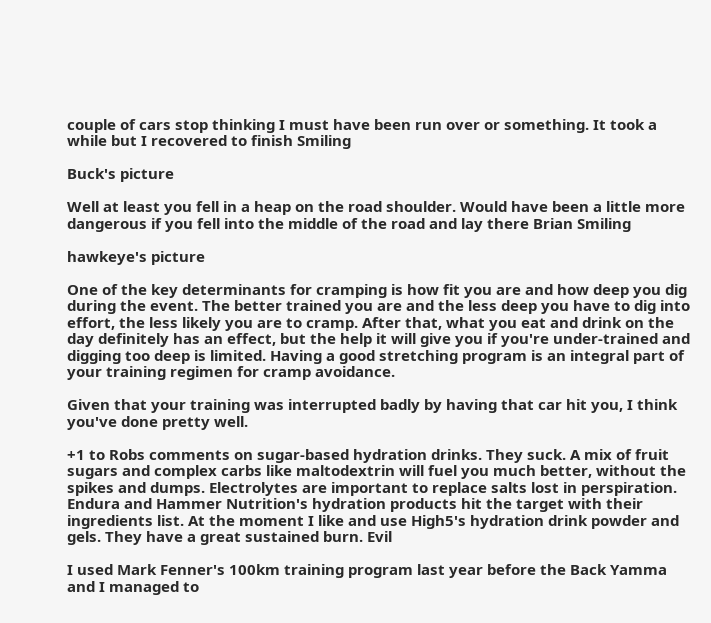couple of cars stop thinking I must have been run over or something. It took a while but I recovered to finish Smiling

Buck's picture

Well at least you fell in a heap on the road shoulder. Would have been a little more dangerous if you fell into the middle of the road and lay there Brian Smiling

hawkeye's picture

One of the key determinants for cramping is how fit you are and how deep you dig during the event. The better trained you are and the less deep you have to dig into effort, the less likely you are to cramp. After that, what you eat and drink on the day definitely has an effect, but the help it will give you if you're under-trained and digging too deep is limited. Having a good stretching program is an integral part of your training regimen for cramp avoidance.

Given that your training was interrupted badly by having that car hit you, I think you've done pretty well.

+1 to Robs comments on sugar-based hydration drinks. They suck. A mix of fruit sugars and complex carbs like maltodextrin will fuel you much better, without the spikes and dumps. Electrolytes are important to replace salts lost in perspiration. Endura and Hammer Nutrition's hydration products hit the target with their ingredients list. At the moment I like and use High5's hydration drink powder and gels. They have a great sustained burn. Evil

I used Mark Fenner's 100km training program last year before the Back Yamma and I managed to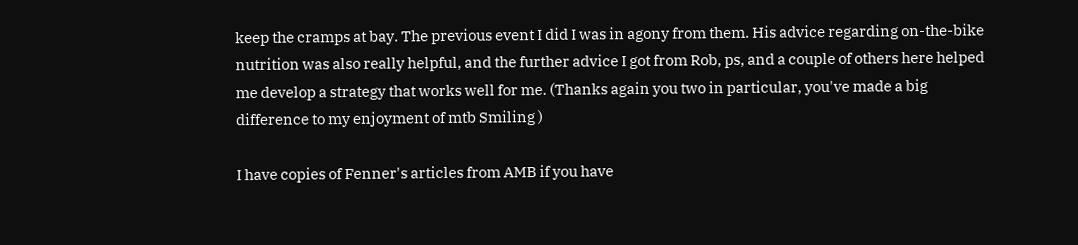keep the cramps at bay. The previous event I did I was in agony from them. His advice regarding on-the-bike nutrition was also really helpful, and the further advice I got from Rob, ps, and a couple of others here helped me develop a strategy that works well for me. (Thanks again you two in particular, you've made a big difference to my enjoyment of mtb Smiling )

I have copies of Fenner's articles from AMB if you have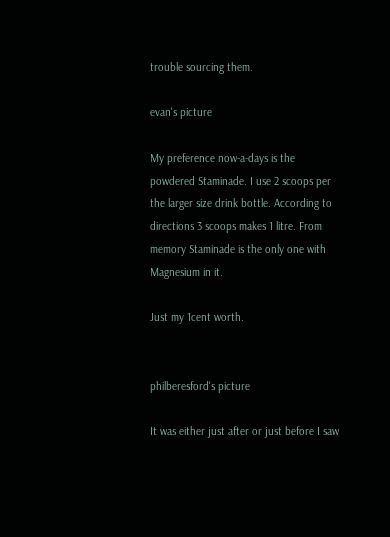trouble sourcing them.

evan's picture

My preference now-a-days is the powdered Staminade. I use 2 scoops per the larger size drink bottle. According to directions 3 scoops makes 1 litre. From memory Staminade is the only one with Magnesium in it.

Just my 1cent worth.


philberesford's picture

It was either just after or just before I saw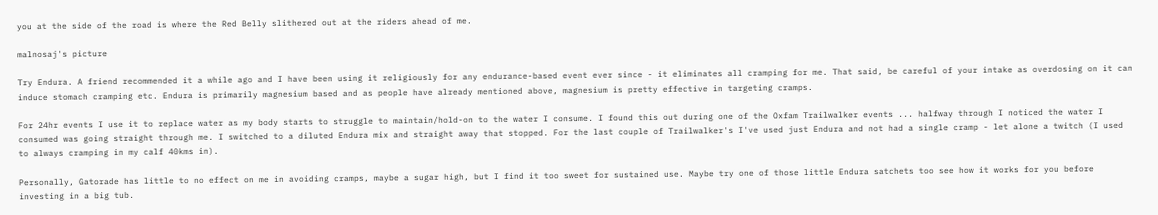you at the side of the road is where the Red Belly slithered out at the riders ahead of me.

malnosaj's picture

Try Endura. A friend recommended it a while ago and I have been using it religiously for any endurance-based event ever since - it eliminates all cramping for me. That said, be careful of your intake as overdosing on it can induce stomach cramping etc. Endura is primarily magnesium based and as people have already mentioned above, magnesium is pretty effective in targeting cramps.

For 24hr events I use it to replace water as my body starts to struggle to maintain/hold-on to the water I consume. I found this out during one of the Oxfam Trailwalker events ... halfway through I noticed the water I consumed was going straight through me. I switched to a diluted Endura mix and straight away that stopped. For the last couple of Trailwalker's I've used just Endura and not had a single cramp - let alone a twitch (I used to always cramping in my calf 40kms in).

Personally, Gatorade has little to no effect on me in avoiding cramps, maybe a sugar high, but I find it too sweet for sustained use. Maybe try one of those little Endura satchets too see how it works for you before investing in a big tub.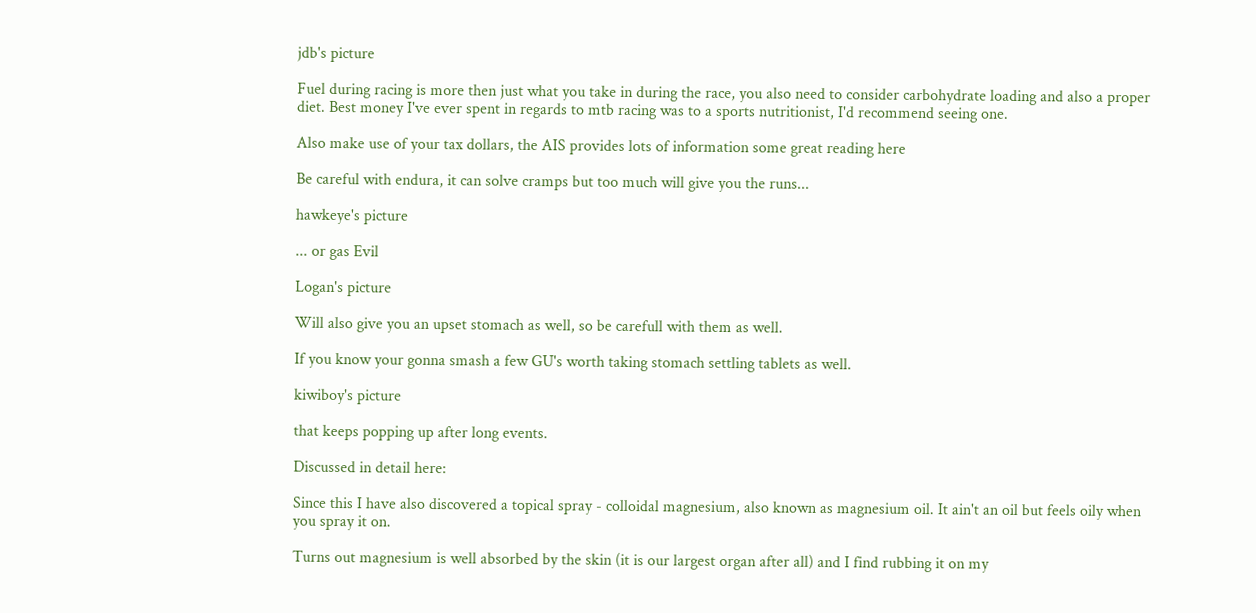jdb's picture

Fuel during racing is more then just what you take in during the race, you also need to consider carbohydrate loading and also a proper diet. Best money I've ever spent in regards to mtb racing was to a sports nutritionist, I'd recommend seeing one.

Also make use of your tax dollars, the AIS provides lots of information some great reading here

Be careful with endura, it can solve cramps but too much will give you the runs...

hawkeye's picture

... or gas Evil

Logan's picture

Will also give you an upset stomach as well, so be carefull with them as well.

If you know your gonna smash a few GU's worth taking stomach settling tablets as well.

kiwiboy's picture

that keeps popping up after long events.

Discussed in detail here:

Since this I have also discovered a topical spray - colloidal magnesium, also known as magnesium oil. It ain't an oil but feels oily when you spray it on.

Turns out magnesium is well absorbed by the skin (it is our largest organ after all) and I find rubbing it on my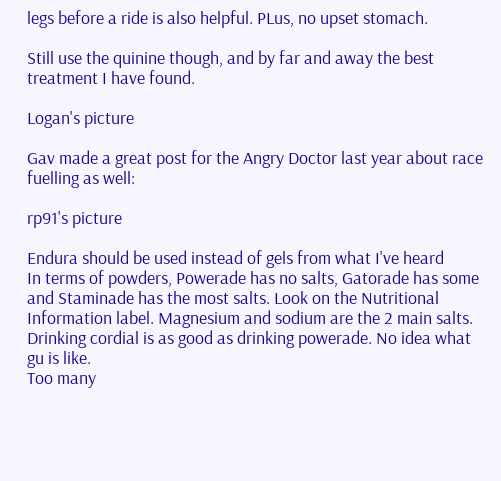legs before a ride is also helpful. PLus, no upset stomach.

Still use the quinine though, and by far and away the best treatment I have found.

Logan's picture

Gav made a great post for the Angry Doctor last year about race fuelling as well:

rp91's picture

Endura should be used instead of gels from what I've heard
In terms of powders, Powerade has no salts, Gatorade has some and Staminade has the most salts. Look on the Nutritional Information label. Magnesium and sodium are the 2 main salts. Drinking cordial is as good as drinking powerade. No idea what gu is like.
Too many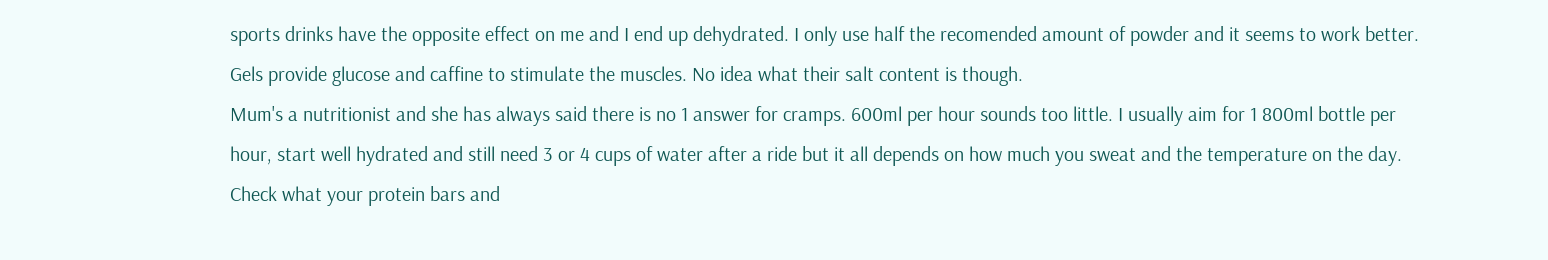sports drinks have the opposite effect on me and I end up dehydrated. I only use half the recomended amount of powder and it seems to work better.
Gels provide glucose and caffine to stimulate the muscles. No idea what their salt content is though.
Mum's a nutritionist and she has always said there is no 1 answer for cramps. 600ml per hour sounds too little. I usually aim for 1 800ml bottle per hour, start well hydrated and still need 3 or 4 cups of water after a ride but it all depends on how much you sweat and the temperature on the day.
Check what your protein bars and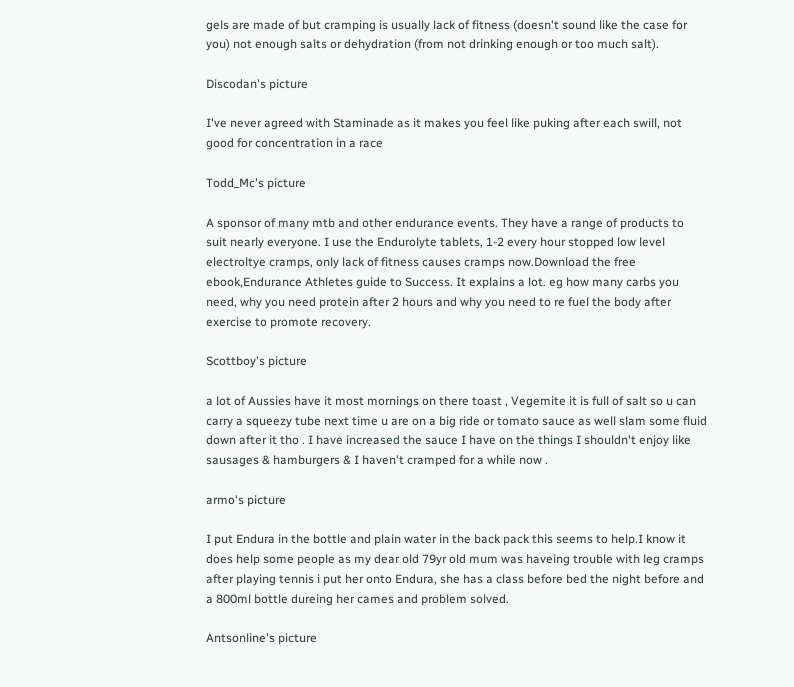gels are made of but cramping is usually lack of fitness (doesn't sound like the case for you) not enough salts or dehydration (from not drinking enough or too much salt).

Discodan's picture

I've never agreed with Staminade as it makes you feel like puking after each swill, not good for concentration in a race

Todd_Mc's picture

A sponsor of many mtb and other endurance events. They have a range of products to suit nearly everyone. I use the Endurolyte tablets, 1-2 every hour stopped low level electroltye cramps, only lack of fitness causes cramps now.Download the free ebook,Endurance Athletes guide to Success. It explains a lot. eg how many carbs you need, why you need protein after 2 hours and why you need to re fuel the body after exercise to promote recovery.

Scottboy's picture

a lot of Aussies have it most mornings on there toast , Vegemite it is full of salt so u can carry a squeezy tube next time u are on a big ride or tomato sauce as well slam some fluid down after it tho . I have increased the sauce I have on the things I shouldn't enjoy like sausages & hamburgers & I haven't cramped for a while now .

armo's picture

I put Endura in the bottle and plain water in the back pack this seems to help.I know it does help some people as my dear old 79yr old mum was haveing trouble with leg cramps after playing tennis i put her onto Endura, she has a class before bed the night before and a 800ml bottle dureing her cames and problem solved.

Antsonline's picture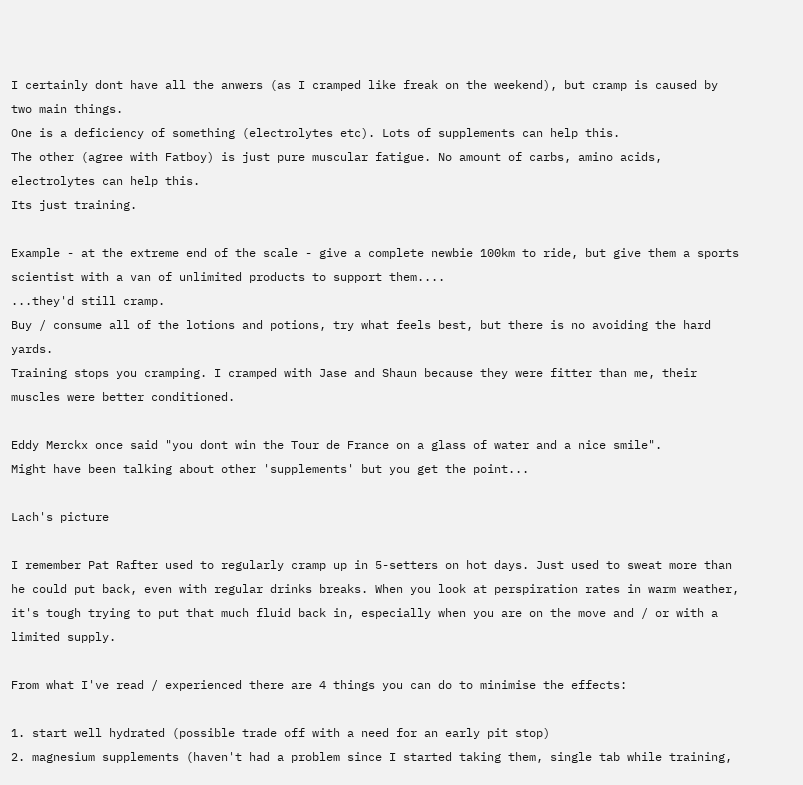I certainly dont have all the anwers (as I cramped like freak on the weekend), but cramp is caused by two main things.
One is a deficiency of something (electrolytes etc). Lots of supplements can help this.
The other (agree with Fatboy) is just pure muscular fatigue. No amount of carbs, amino acids, electrolytes can help this.
Its just training.

Example - at the extreme end of the scale - give a complete newbie 100km to ride, but give them a sports scientist with a van of unlimited products to support them....
...they'd still cramp.
Buy / consume all of the lotions and potions, try what feels best, but there is no avoiding the hard yards.
Training stops you cramping. I cramped with Jase and Shaun because they were fitter than me, their muscles were better conditioned.

Eddy Merckx once said "you dont win the Tour de France on a glass of water and a nice smile".
Might have been talking about other 'supplements' but you get the point...

Lach's picture

I remember Pat Rafter used to regularly cramp up in 5-setters on hot days. Just used to sweat more than he could put back, even with regular drinks breaks. When you look at perspiration rates in warm weather, it's tough trying to put that much fluid back in, especially when you are on the move and / or with a limited supply.

From what I've read / experienced there are 4 things you can do to minimise the effects:

1. start well hydrated (possible trade off with a need for an early pit stop)
2. magnesium supplements (haven't had a problem since I started taking them, single tab while training,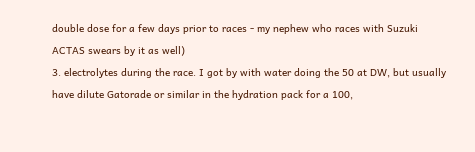double dose for a few days prior to races - my nephew who races with Suzuki ACTAS swears by it as well)
3. electrolytes during the race. I got by with water doing the 50 at DW, but usually have dilute Gatorade or similar in the hydration pack for a 100,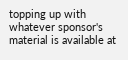topping up with whatever sponsor's material is available at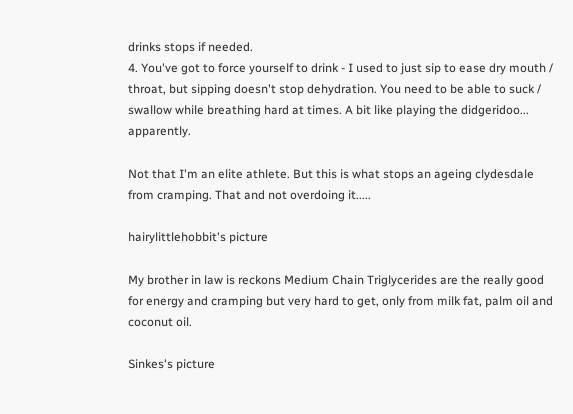drinks stops if needed.
4. You've got to force yourself to drink - I used to just sip to ease dry mouth / throat, but sipping doesn't stop dehydration. You need to be able to suck / swallow while breathing hard at times. A bit like playing the didgeridoo... apparently.

Not that I'm an elite athlete. But this is what stops an ageing clydesdale from cramping. That and not overdoing it.....

hairylittlehobbit's picture

My brother in law is reckons Medium Chain Triglycerides are the really good for energy and cramping but very hard to get, only from milk fat, palm oil and coconut oil.

Sinkes's picture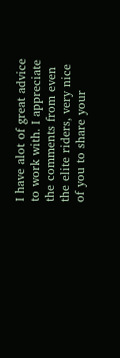I have alot of great advice to work with. I appreciate the comments from even the elite riders, very nice of you to share your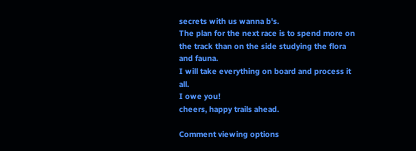secrets with us wanna b's.
The plan for the next race is to spend more on the track than on the side studying the flora and fauna.
I will take everything on board and process it all.
I owe you!
cheers, happy trails ahead.

Comment viewing options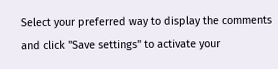Select your preferred way to display the comments and click "Save settings" to activate your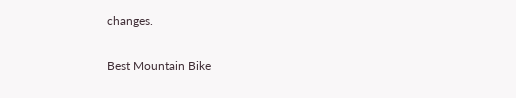changes.

Best Mountain Bike